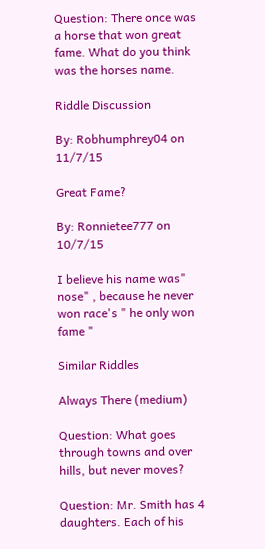Question: There once was a horse that won great fame. What do you think was the horses name.

Riddle Discussion

By: Robhumphrey04 on 11/7/15

Great Fame?

By: Ronnietee777 on 10/7/15

I believe his name was" nose" , because he never won race's " he only won fame "

Similar Riddles

Always There (medium)

Question: What goes through towns and over hills, but never moves?

Question: Mr. Smith has 4 daughters. Each of his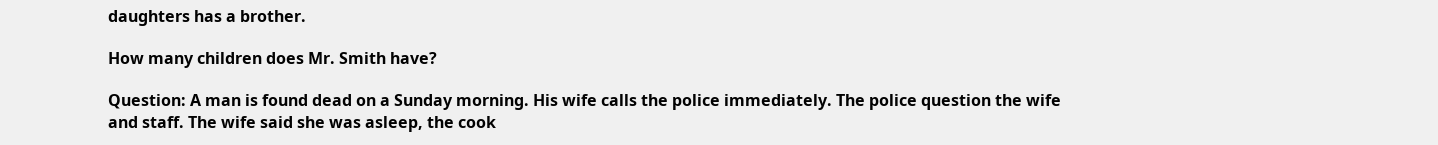daughters has a brother.

How many children does Mr. Smith have?

Question: A man is found dead on a Sunday morning. His wife calls the police immediately. The police question the wife and staff. The wife said she was asleep, the cook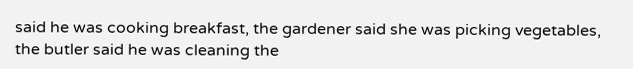said he was cooking breakfast, the gardener said she was picking vegetables, the butler said he was cleaning the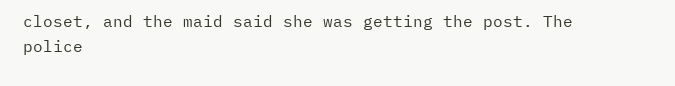closet, and the maid said she was getting the post. The police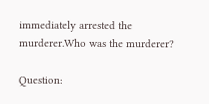immediately arrested the murderer.Who was the murderer?

Question: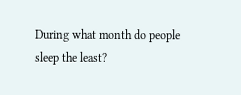During what month do people sleep the least?